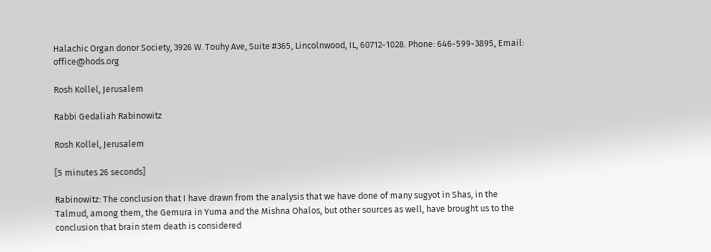Halachic Organ donor Society, 3926 W. Touhy Ave, Suite #365, Lincolnwood, IL, 60712-1028. Phone: 646-599-3895, Email: office@hods.org

Rosh Kollel, Jerusalem

Rabbi Gedaliah Rabinowitz

Rosh Kollel, Jerusalem

[5 minutes 26 seconds]

Rabinowitz: The conclusion that I have drawn from the analysis that we have done of many sugyot in Shas, in the Talmud, among them, the Gemura in Yuma and the Mishna Ohalos, but other sources as well, have brought us to the conclusion that brain stem death is considered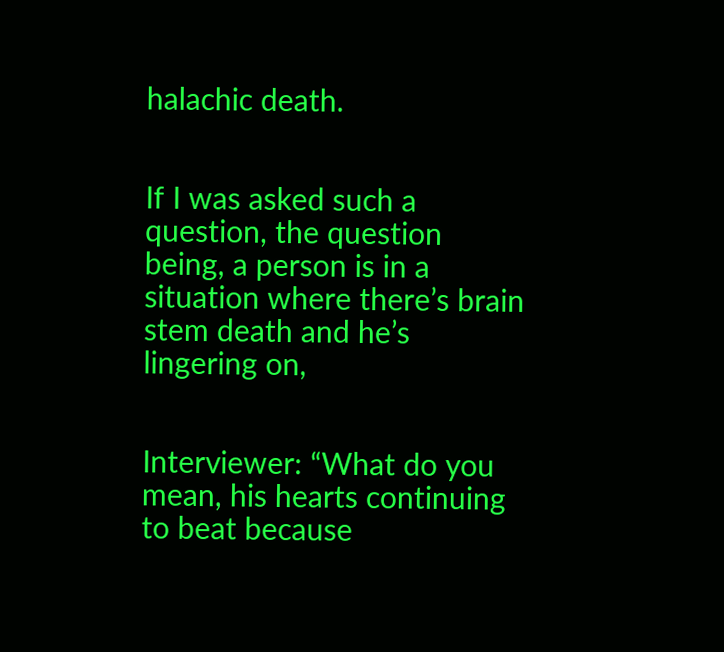halachic death.


If I was asked such a question, the question being, a person is in a situation where there’s brain stem death and he’s lingering on,


Interviewer: “What do you mean, his hearts continuing to beat because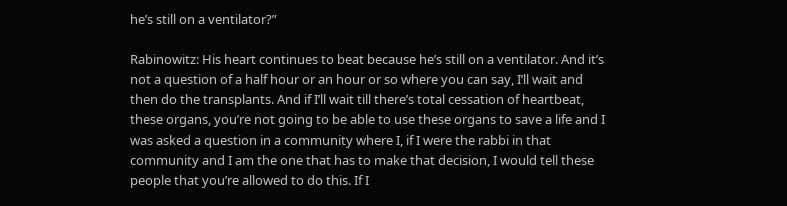he’s still on a ventilator?”

Rabinowitz: His heart continues to beat because he’s still on a ventilator. And it’s not a question of a half hour or an hour or so where you can say, I’ll wait and then do the transplants. And if I’ll wait till there’s total cessation of heartbeat, these organs, you’re not going to be able to use these organs to save a life and I was asked a question in a community where I, if I were the rabbi in that community and I am the one that has to make that decision, I would tell these people that you’re allowed to do this. If I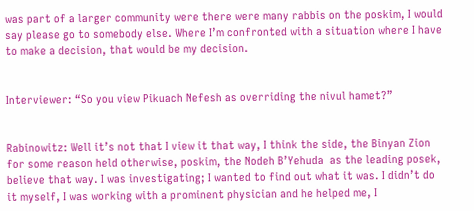was part of a larger community were there were many rabbis on the poskim, I would say please go to somebody else. Where I’m confronted with a situation where I have to make a decision, that would be my decision.


Interviewer: “So you view Pikuach Nefesh as overriding the nivul hamet?”


Rabinowitz: Well it’s not that I view it that way, I think the side, the Binyan Zion for some reason held otherwise, poskim, the Nodeh B’Yehuda  as the leading posek, believe that way. I was investigating; I wanted to find out what it was. I didn’t do it myself, I was working with a prominent physician and he helped me, I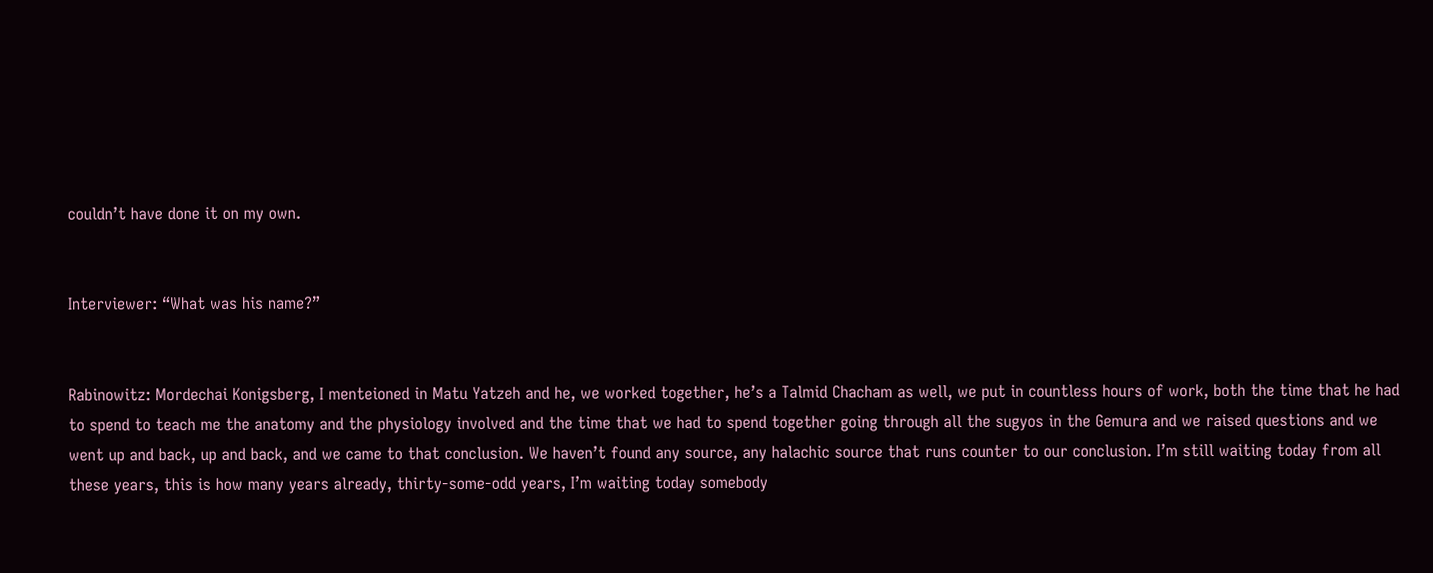couldn’t have done it on my own.


Interviewer: “What was his name?”


Rabinowitz: Mordechai Konigsberg, I menteioned in Matu Yatzeh and he, we worked together, he’s a Talmid Chacham as well, we put in countless hours of work, both the time that he had to spend to teach me the anatomy and the physiology involved and the time that we had to spend together going through all the sugyos in the Gemura and we raised questions and we went up and back, up and back, and we came to that conclusion. We haven’t found any source, any halachic source that runs counter to our conclusion. I’m still waiting today from all these years, this is how many years already, thirty-some-odd years, I’m waiting today somebody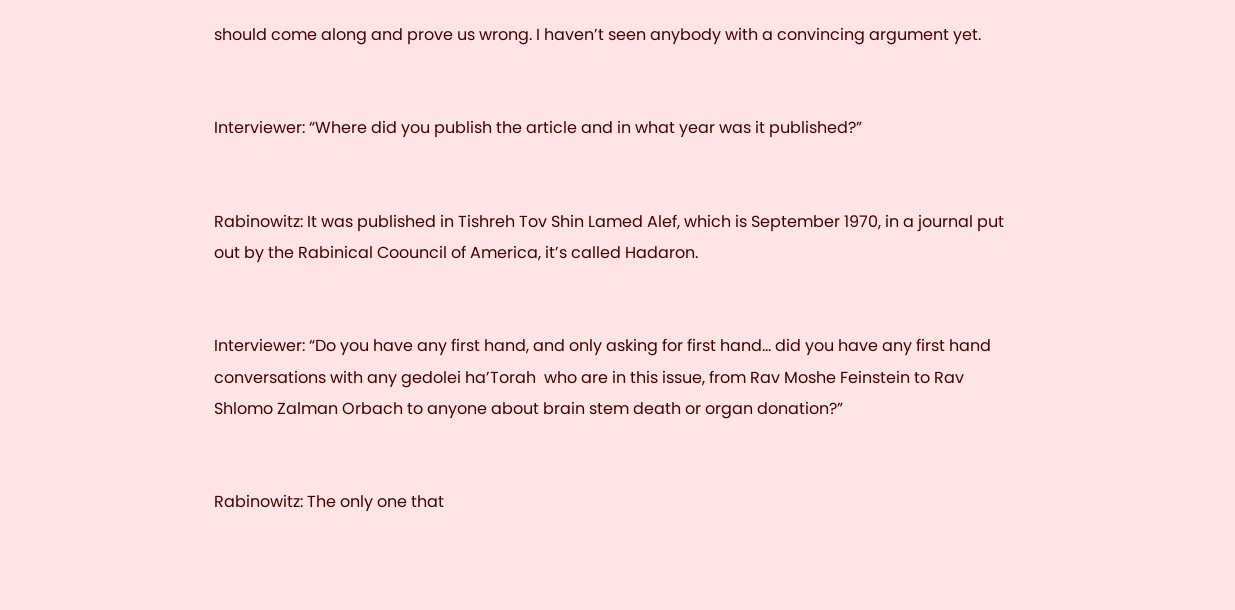should come along and prove us wrong. I haven’t seen anybody with a convincing argument yet.


Interviewer: “Where did you publish the article and in what year was it published?”


Rabinowitz: It was published in Tishreh Tov Shin Lamed Alef, which is September 1970, in a journal put out by the Rabinical Coouncil of America, it’s called Hadaron.


Interviewer: “Do you have any first hand, and only asking for first hand… did you have any first hand conversations with any gedolei ha’Torah  who are in this issue, from Rav Moshe Feinstein to Rav Shlomo Zalman Orbach to anyone about brain stem death or organ donation?”


Rabinowitz: The only one that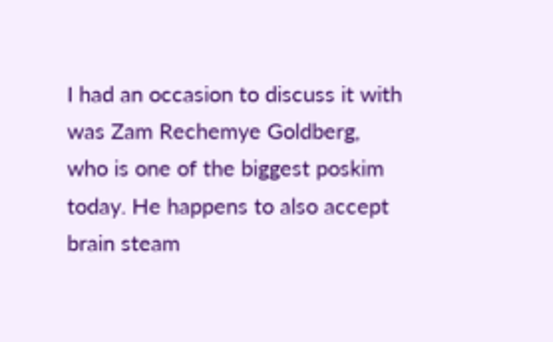I had an occasion to discuss it with was Zam Rechemye Goldberg, who is one of the biggest poskim today. He happens to also accept brain steam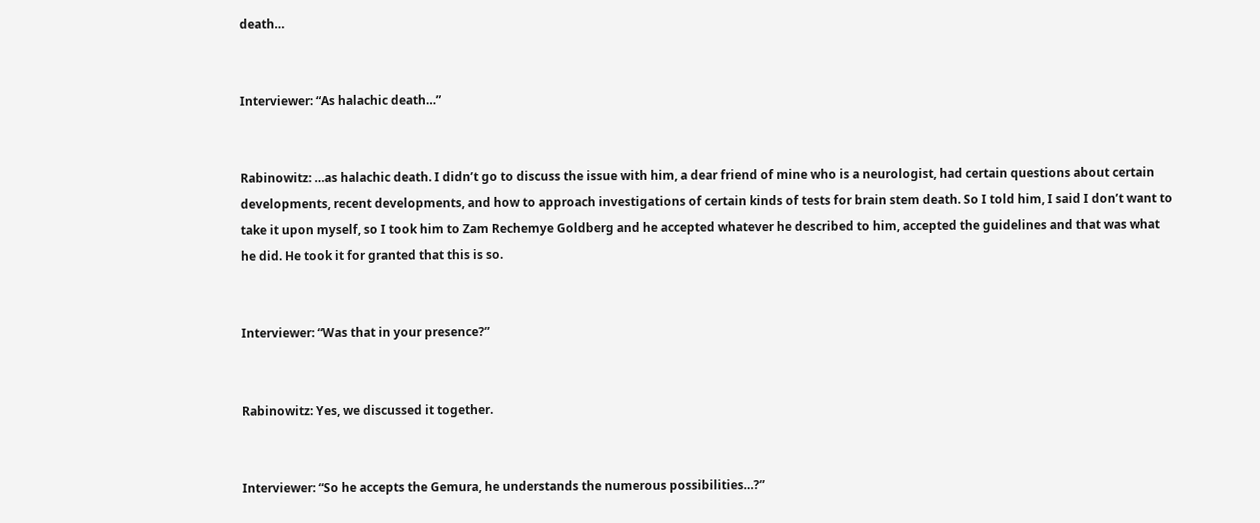death…


Interviewer: “As halachic death…”


Rabinowitz: …as halachic death. I didn’t go to discuss the issue with him, a dear friend of mine who is a neurologist, had certain questions about certain developments, recent developments, and how to approach investigations of certain kinds of tests for brain stem death. So I told him, I said I don’t want to take it upon myself, so I took him to Zam Rechemye Goldberg and he accepted whatever he described to him, accepted the guidelines and that was what he did. He took it for granted that this is so.


Interviewer: “Was that in your presence?”


Rabinowitz: Yes, we discussed it together.


Interviewer: “So he accepts the Gemura, he understands the numerous possibilities…?”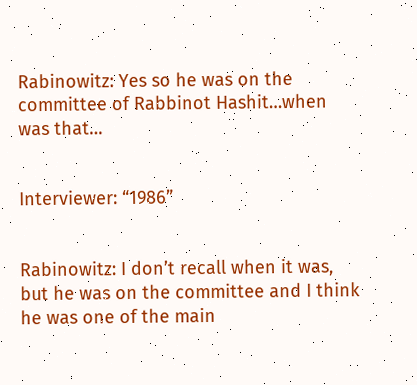Rabinowitz: Yes so he was on the committee of Rabbinot Hashit…when was that…


Interviewer: “1986”


Rabinowitz: I don’t recall when it was, but he was on the committee and I think he was one of the main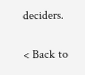deciders.


< Back to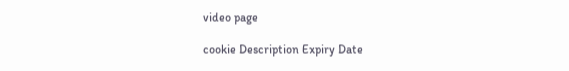video page

cookie Description Expiry Date